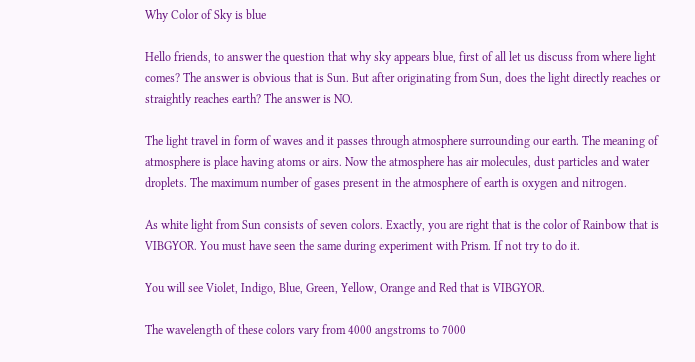Why Color of Sky is blue

Hello friends, to answer the question that why sky appears blue, first of all let us discuss from where light comes? The answer is obvious that is Sun. But after originating from Sun, does the light directly reaches or straightly reaches earth? The answer is NO.

The light travel in form of waves and it passes through atmosphere surrounding our earth. The meaning of atmosphere is place having atoms or airs. Now the atmosphere has air molecules, dust particles and water droplets. The maximum number of gases present in the atmosphere of earth is oxygen and nitrogen.

As white light from Sun consists of seven colors. Exactly, you are right that is the color of Rainbow that is VIBGYOR. You must have seen the same during experiment with Prism. If not try to do it.

You will see Violet, Indigo, Blue, Green, Yellow, Orange and Red that is VIBGYOR.

The wavelength of these colors vary from 4000 angstroms to 7000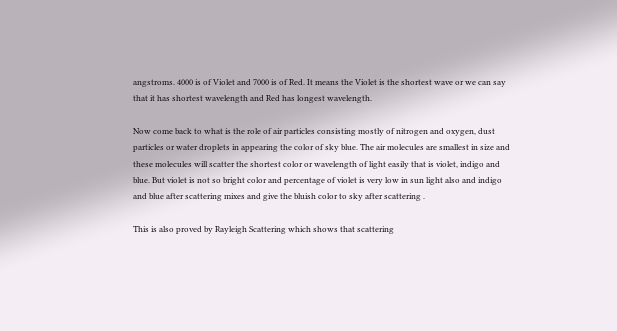angstroms. 4000 is of Violet and 7000 is of Red. It means the Violet is the shortest wave or we can say that it has shortest wavelength and Red has longest wavelength.

Now come back to what is the role of air particles consisting mostly of nitrogen and oxygen, dust particles or water droplets in appearing the color of sky blue. The air molecules are smallest in size and these molecules will scatter the shortest color or wavelength of light easily that is violet, indigo and blue. But violet is not so bright color and percentage of violet is very low in sun light also and indigo and blue after scattering mixes and give the bluish color to sky after scattering .

This is also proved by Rayleigh Scattering which shows that scattering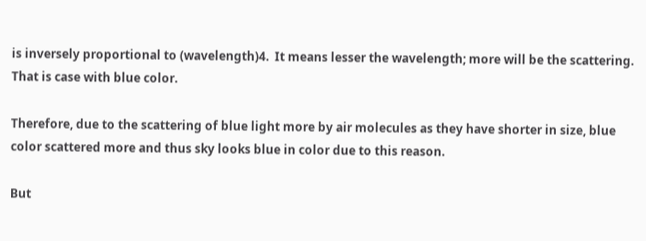is inversely proportional to (wavelength)4.  It means lesser the wavelength; more will be the scattering. That is case with blue color.

Therefore, due to the scattering of blue light more by air molecules as they have shorter in size, blue color scattered more and thus sky looks blue in color due to this reason.

But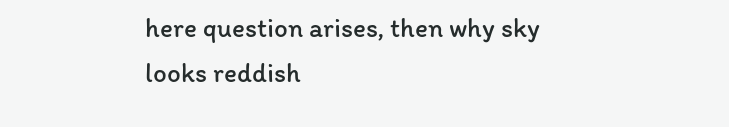here question arises, then why sky looks reddish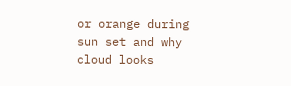or orange during sun set and why cloud looks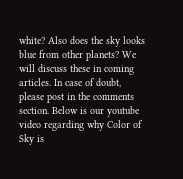white? Also does the sky looks blue from other planets? We will discuss these in coming articles. In case of doubt, please post in the comments section. Below is our youtube video regarding why Color of Sky is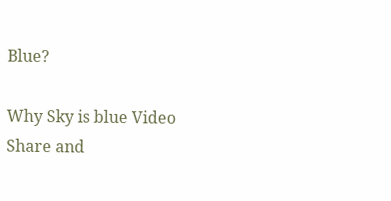Blue?

Why Sky is blue Video
Share and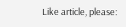Like article, please: